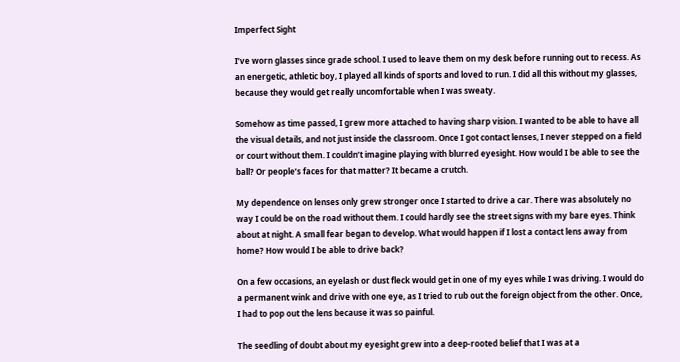Imperfect Sight

I’ve worn glasses since grade school. I used to leave them on my desk before running out to recess. As an energetic, athletic boy, I played all kinds of sports and loved to run. I did all this without my glasses, because they would get really uncomfortable when I was sweaty.

Somehow as time passed, I grew more attached to having sharp vision. I wanted to be able to have all the visual details, and not just inside the classroom. Once I got contact lenses, I never stepped on a field or court without them. I couldn’t imagine playing with blurred eyesight. How would I be able to see the ball? Or people’s faces for that matter? It became a crutch.

My dependence on lenses only grew stronger once I started to drive a car. There was absolutely no way I could be on the road without them. I could hardly see the street signs with my bare eyes. Think about at night. A small fear began to develop. What would happen if I lost a contact lens away from home? How would I be able to drive back?

On a few occasions, an eyelash or dust fleck would get in one of my eyes while I was driving. I would do a permanent wink and drive with one eye, as I tried to rub out the foreign object from the other. Once, I had to pop out the lens because it was so painful.

The seedling of doubt about my eyesight grew into a deep-rooted belief that I was at a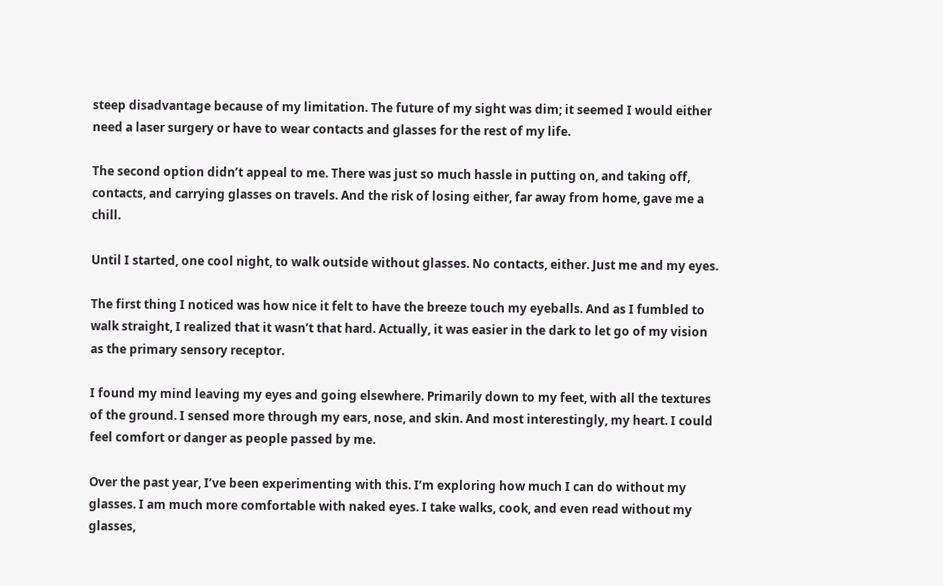steep disadvantage because of my limitation. The future of my sight was dim; it seemed I would either need a laser surgery or have to wear contacts and glasses for the rest of my life.

The second option didn’t appeal to me. There was just so much hassle in putting on, and taking off, contacts, and carrying glasses on travels. And the risk of losing either, far away from home, gave me a chill.

Until I started, one cool night, to walk outside without glasses. No contacts, either. Just me and my eyes.

The first thing I noticed was how nice it felt to have the breeze touch my eyeballs. And as I fumbled to walk straight, I realized that it wasn’t that hard. Actually, it was easier in the dark to let go of my vision as the primary sensory receptor.

I found my mind leaving my eyes and going elsewhere. Primarily down to my feet, with all the textures of the ground. I sensed more through my ears, nose, and skin. And most interestingly, my heart. I could feel comfort or danger as people passed by me.

Over the past year, I’ve been experimenting with this. I’m exploring how much I can do without my glasses. I am much more comfortable with naked eyes. I take walks, cook, and even read without my glasses,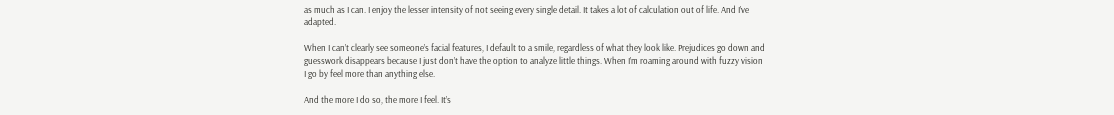as much as I can. I enjoy the lesser intensity of not seeing every single detail. It takes a lot of calculation out of life. And I’ve adapted.

When I can’t clearly see someone’s facial features, I default to a smile, regardless of what they look like. Prejudices go down and guesswork disappears because I just don’t have the option to analyze little things. When I’m roaming around with fuzzy vision I go by feel more than anything else.

And the more I do so, the more I feel. It’s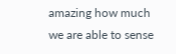amazing how much we are able to sense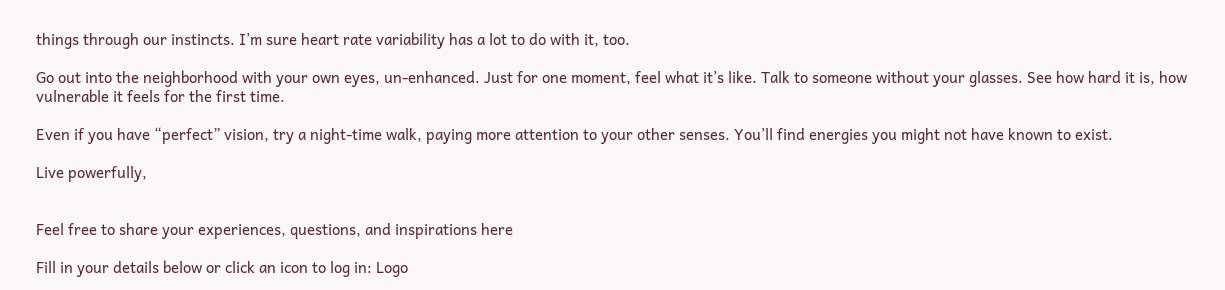things through our instincts. I’m sure heart rate variability has a lot to do with it, too.

Go out into the neighborhood with your own eyes, un-enhanced. Just for one moment, feel what it’s like. Talk to someone without your glasses. See how hard it is, how vulnerable it feels for the first time.

Even if you have “perfect” vision, try a night-time walk, paying more attention to your other senses. You’ll find energies you might not have known to exist.

Live powerfully,


Feel free to share your experiences, questions, and inspirations here

Fill in your details below or click an icon to log in: Logo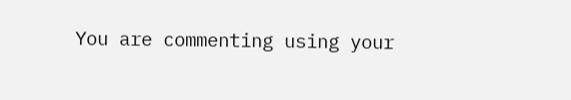You are commenting using your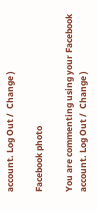account. Log Out /  Change )

Facebook photo

You are commenting using your Facebook account. Log Out /  Change )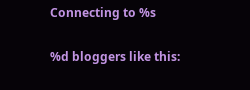Connecting to %s

%d bloggers like this: